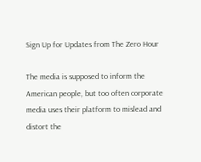Sign Up for Updates from The Zero Hour

The media is supposed to inform the American people, but too often corporate media uses their platform to mislead and distort the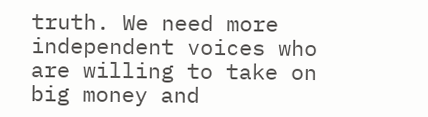truth. We need more independent voices who are willing to take on big money and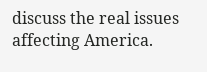discuss the real issues affecting America.